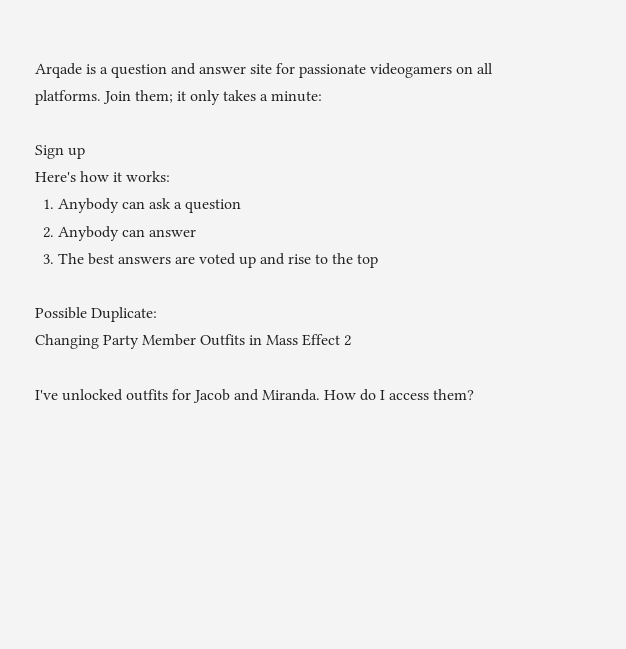Arqade is a question and answer site for passionate videogamers on all platforms. Join them; it only takes a minute:

Sign up
Here's how it works:
  1. Anybody can ask a question
  2. Anybody can answer
  3. The best answers are voted up and rise to the top

Possible Duplicate:
Changing Party Member Outfits in Mass Effect 2

I've unlocked outfits for Jacob and Miranda. How do I access them?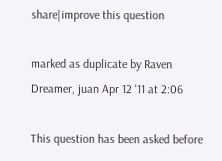share|improve this question

marked as duplicate by Raven Dreamer, juan Apr 12 '11 at 2:06

This question has been asked before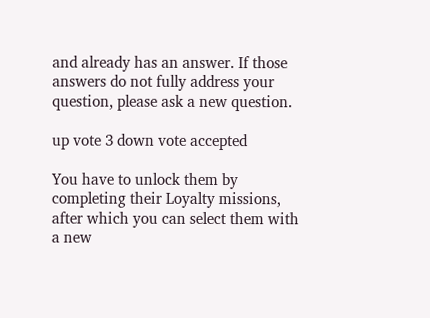and already has an answer. If those answers do not fully address your question, please ask a new question.

up vote 3 down vote accepted

You have to unlock them by completing their Loyalty missions, after which you can select them with a new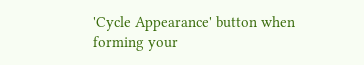'Cycle Appearance' button when forming your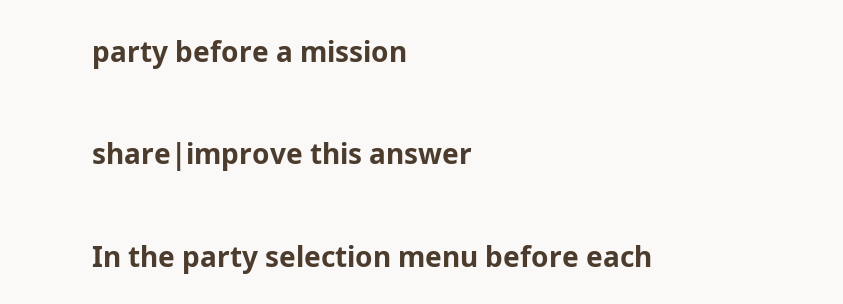party before a mission

share|improve this answer

In the party selection menu before each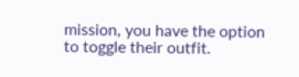mission, you have the option to toggle their outfit.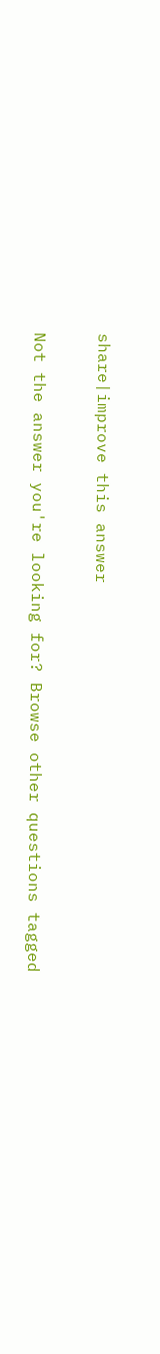share|improve this answer

Not the answer you're looking for? Browse other questions tagged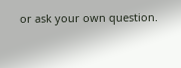or ask your own question.